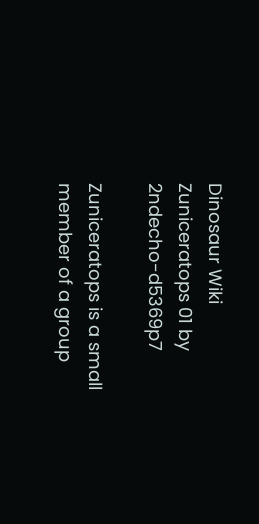Dinosaur Wiki
Zuniceratops 01 by 2ndecho-d5369p7

Zuniceratops is a small member of a group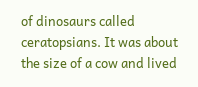of dinosaurs called ceratopsians. It was about the size of a cow and lived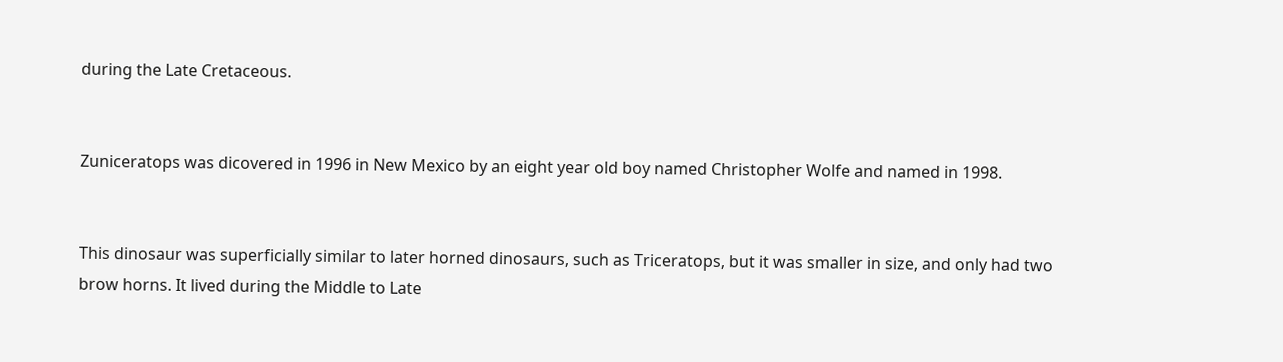during the Late Cretaceous.


Zuniceratops was dicovered in 1996 in New Mexico by an eight year old boy named Christopher Wolfe and named in 1998.


This dinosaur was superficially similar to later horned dinosaurs, such as Triceratops, but it was smaller in size, and only had two brow horns. It lived during the Middle to Late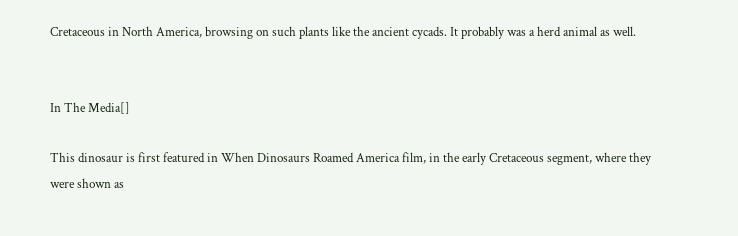Cretaceous in North America, browsing on such plants like the ancient cycads. It probably was a herd animal as well.


In The Media[]

This dinosaur is first featured in When Dinosaurs Roamed America film, in the early Cretaceous segment, where they were shown as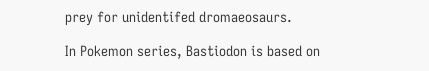prey for unidentifed dromaeosaurs.

In Pokemon series, Bastiodon is based on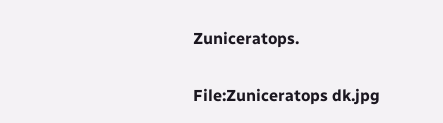Zuniceratops.

File:Zuniceratops dk.jpg